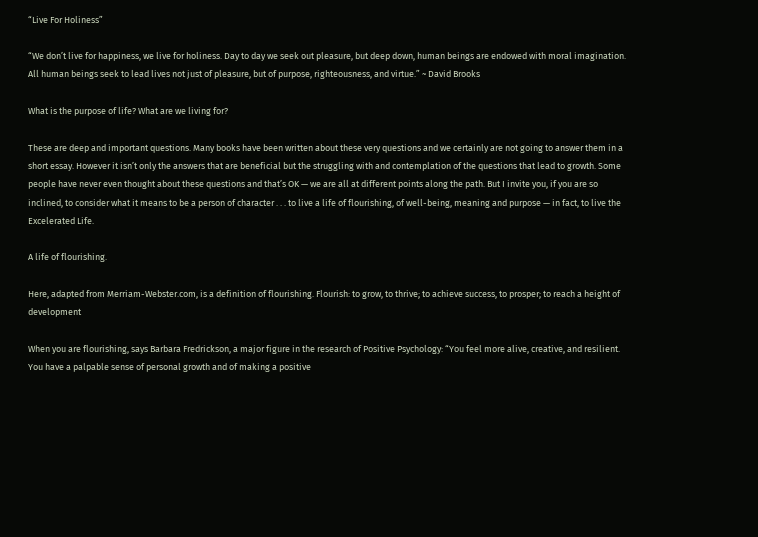“Live For Holiness”

“We don’t live for happiness, we live for holiness. Day to day we seek out pleasure, but deep down, human beings are endowed with moral imagination. All human beings seek to lead lives not just of pleasure, but of purpose, righteousness, and virtue.” ~ David Brooks

What is the purpose of life? What are we living for?

These are deep and important questions. Many books have been written about these very questions and we certainly are not going to answer them in a short essay. However it isn’t only the answers that are beneficial but the struggling with and contemplation of the questions that lead to growth. Some people have never even thought about these questions and that’s OK — we are all at different points along the path. But I invite you, if you are so inclined, to consider what it means to be a person of character . . . to live a life of flourishing, of well-being, meaning and purpose — in fact, to live the Excelerated Life.

A life of flourishing.

Here, adapted from Merriam-Webster.com, is a definition of flourishing. Flourish: to grow, to thrive; to achieve success, to prosper; to reach a height of development

When you are flourishing, says Barbara Fredrickson, a major figure in the research of Positive Psychology: “You feel more alive, creative, and resilient. You have a palpable sense of personal growth and of making a positive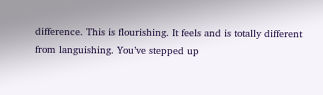difference. This is flourishing. It feels and is totally different from languishing. You’ve stepped up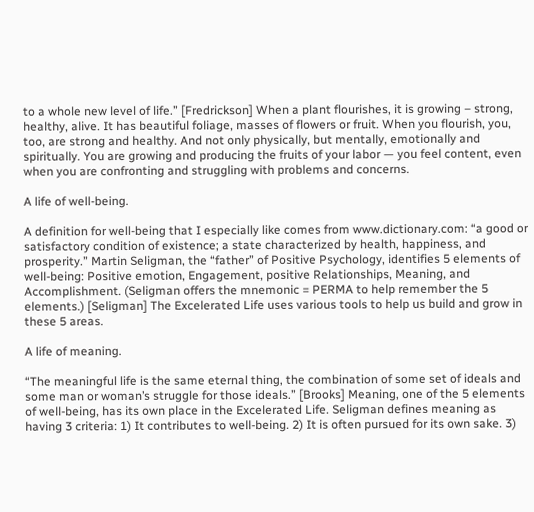to a whole new level of life.” [Fredrickson] When a plant flourishes, it is growing – strong, healthy, alive. It has beautiful foliage, masses of flowers or fruit. When you flourish, you, too, are strong and healthy. And not only physically, but mentally, emotionally and spiritually. You are growing and producing the fruits of your labor — you feel content, even when you are confronting and struggling with problems and concerns.

A life of well-being.

A definition for well-being that I especially like comes from www.dictionary.com: “a good or satisfactory condition of existence; a state characterized by health, happiness, and prosperity.” Martin Seligman, the “father” of Positive Psychology, identifies 5 elements of well-being: Positive emotion, Engagement, positive Relationships, Meaning, and Accomplishment. (Seligman offers the mnemonic = PERMA to help remember the 5 elements.) [Seligman] The Excelerated Life uses various tools to help us build and grow in these 5 areas.

A life of meaning.

“The meaningful life is the same eternal thing, the combination of some set of ideals and some man or woman’s struggle for those ideals.” [Brooks] Meaning, one of the 5 elements of well-being, has its own place in the Excelerated Life. Seligman defines meaning as having 3 criteria: 1) It contributes to well-being. 2) It is often pursued for its own sake. 3)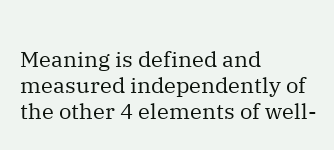Meaning is defined and measured independently of the other 4 elements of well-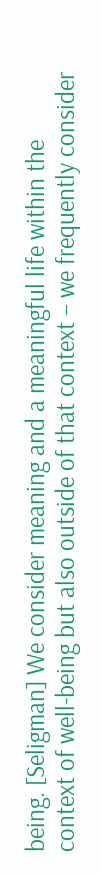being. [Seligman] We consider meaning and a meaningful life within the context of well-being but also outside of that context – we frequently consider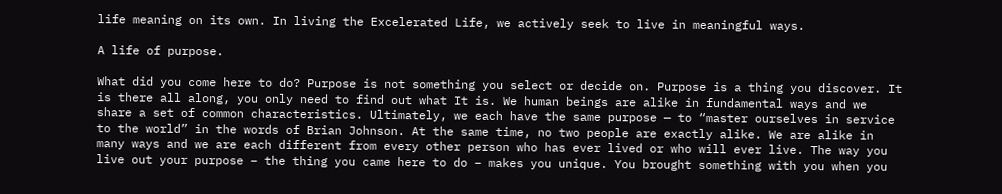life meaning on its own. In living the Excelerated Life, we actively seek to live in meaningful ways.

A life of purpose.

What did you come here to do? Purpose is not something you select or decide on. Purpose is a thing you discover. It is there all along, you only need to find out what It is. We human beings are alike in fundamental ways and we share a set of common characteristics. Ultimately, we each have the same purpose — to “master ourselves in service to the world” in the words of Brian Johnson. At the same time, no two people are exactly alike. We are alike in many ways and we are each different from every other person who has ever lived or who will ever live. The way you live out your purpose – the thing you came here to do – makes you unique. You brought something with you when you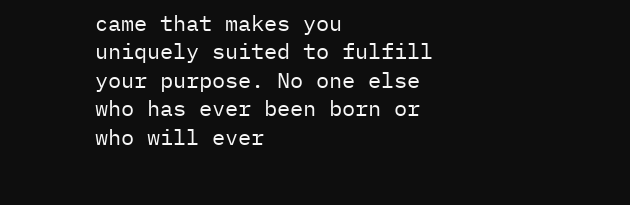came that makes you uniquely suited to fulfill your purpose. No one else who has ever been born or who will ever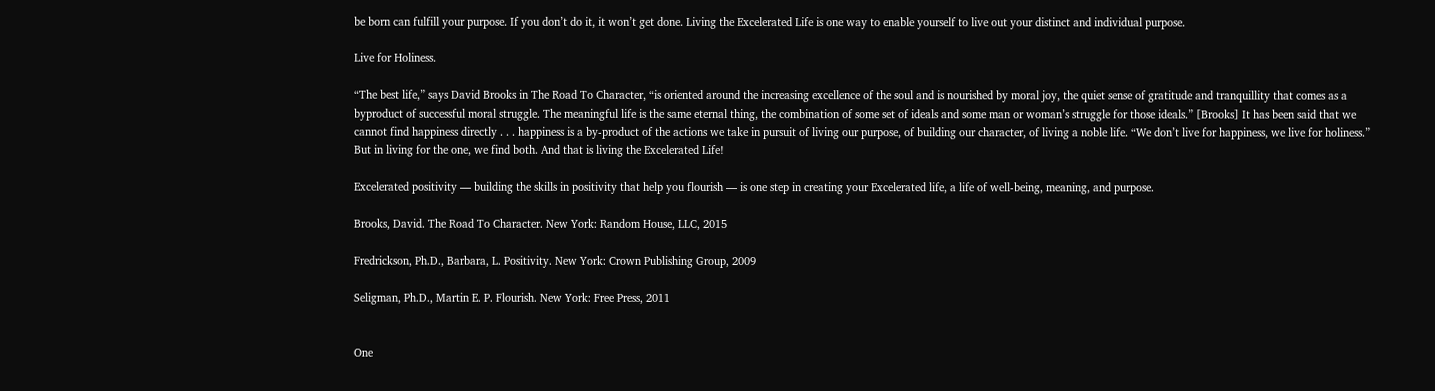be born can fulfill your purpose. If you don’t do it, it won’t get done. Living the Excelerated Life is one way to enable yourself to live out your distinct and individual purpose.

Live for Holiness.

“The best life,” says David Brooks in The Road To Character, “is oriented around the increasing excellence of the soul and is nourished by moral joy, the quiet sense of gratitude and tranquillity that comes as a byproduct of successful moral struggle. The meaningful life is the same eternal thing, the combination of some set of ideals and some man or woman’s struggle for those ideals.” [Brooks] It has been said that we cannot find happiness directly . . . happiness is a by-product of the actions we take in pursuit of living our purpose, of building our character, of living a noble life. “We don’t live for happiness, we live for holiness.” But in living for the one, we find both. And that is living the Excelerated Life!

Excelerated positivity — building the skills in positivity that help you flourish — is one step in creating your Excelerated life, a life of well-being, meaning, and purpose.

Brooks, David. The Road To Character. New York: Random House, LLC, 2015

Fredrickson, Ph.D., Barbara, L. Positivity. New York: Crown Publishing Group, 2009

Seligman, Ph.D., Martin E. P. Flourish. New York: Free Press, 2011


One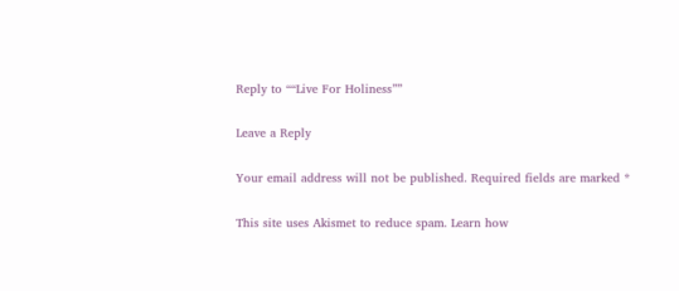Reply to ““Live For Holiness””

Leave a Reply

Your email address will not be published. Required fields are marked *

This site uses Akismet to reduce spam. Learn how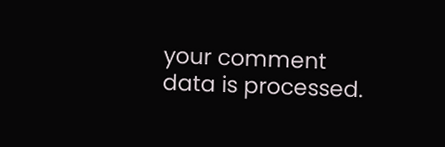your comment data is processed.